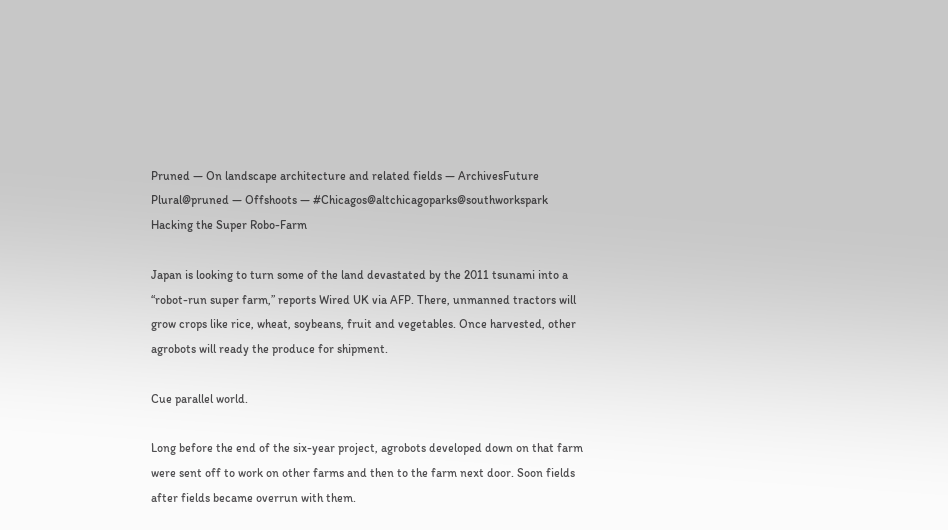Pruned — On landscape architecture and related fields — ArchivesFuture Plural@pruned — Offshoots — #Chicagos@altchicagoparks@southworkspark
Hacking the Super Robo-Farm

Japan is looking to turn some of the land devastated by the 2011 tsunami into a “robot-run super farm,” reports Wired UK via AFP. There, unmanned tractors will grow crops like rice, wheat, soybeans, fruit and vegetables. Once harvested, other agrobots will ready the produce for shipment.

Cue parallel world.

Long before the end of the six-year project, agrobots developed down on that farm were sent off to work on other farms and then to the farm next door. Soon fields after fields became overrun with them.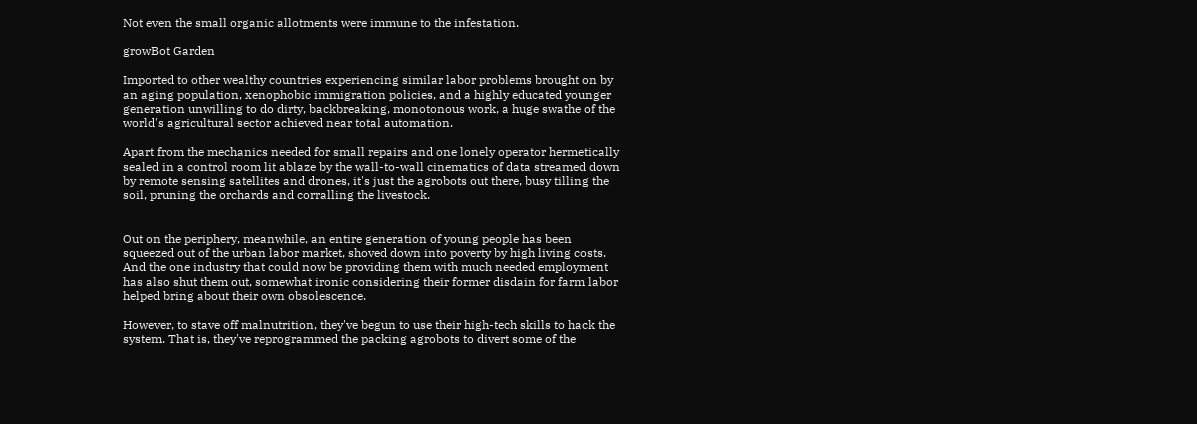Not even the small organic allotments were immune to the infestation.

growBot Garden

Imported to other wealthy countries experiencing similar labor problems brought on by an aging population, xenophobic immigration policies, and a highly educated younger generation unwilling to do dirty, backbreaking, monotonous work, a huge swathe of the world's agricultural sector achieved near total automation.

Apart from the mechanics needed for small repairs and one lonely operator hermetically sealed in a control room lit ablaze by the wall-to-wall cinematics of data streamed down by remote sensing satellites and drones, it's just the agrobots out there, busy tilling the soil, pruning the orchards and corralling the livestock.


Out on the periphery, meanwhile, an entire generation of young people has been squeezed out of the urban labor market, shoved down into poverty by high living costs. And the one industry that could now be providing them with much needed employment has also shut them out, somewhat ironic considering their former disdain for farm labor helped bring about their own obsolescence.

However, to stave off malnutrition, they've begun to use their high-tech skills to hack the system. That is, they've reprogrammed the packing agrobots to divert some of the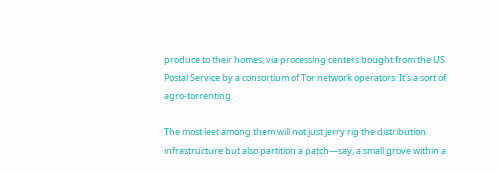produce to their homes, via processing centers bought from the US Postal Service by a consortium of Tor network operators. It's a sort of agro-torrenting.

The most leet among them will not just jerry rig the distribution infrastructure but also partition a patch—say, a small grove within a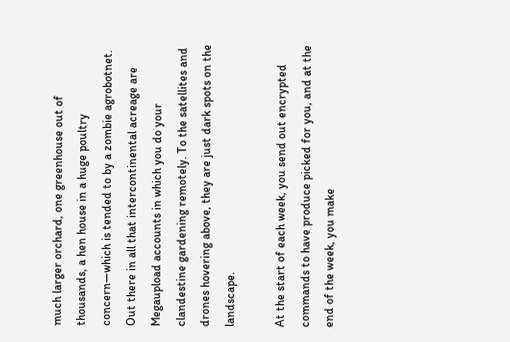much larger orchard, one greenhouse out of thousands, a hen house in a huge poultry concern—which is tended to by a zombie agrobotnet. Out there in all that intercontinental acreage are Megaupload accounts in which you do your clandestine gardening remotely. To the satellites and drones hovering above, they are just dark spots on the landscape.

At the start of each week, you send out encrypted commands to have produce picked for you, and at the end of the week, you make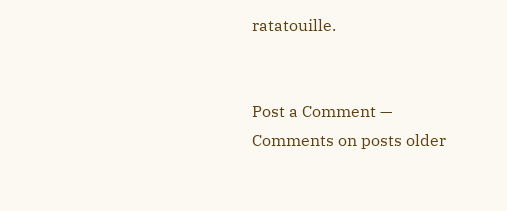ratatouille.


Post a Comment —
Comments on posts older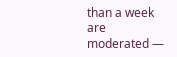than a week are moderated —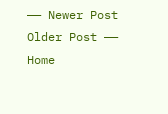—— Newer Post Older Post —— Home